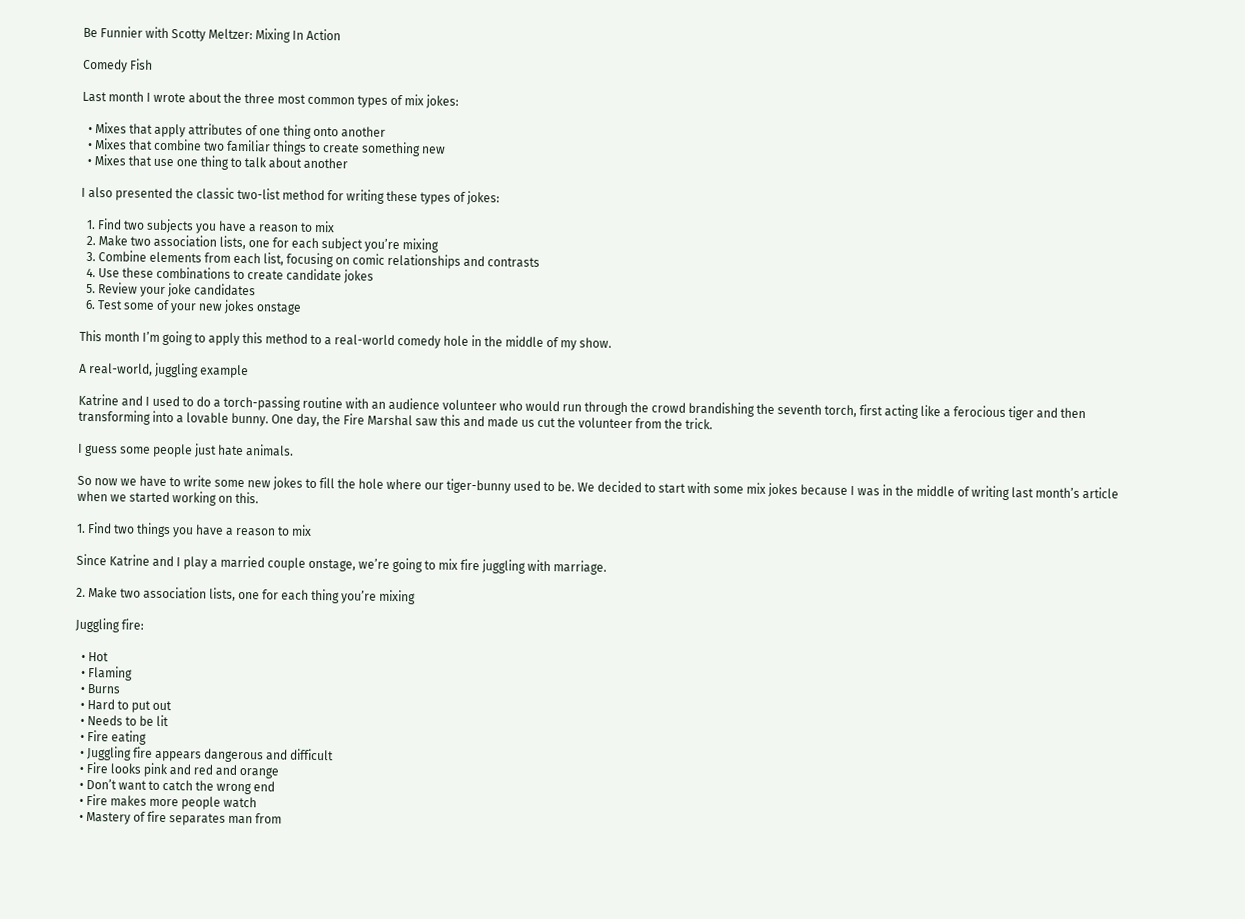Be Funnier with Scotty Meltzer: Mixing In Action

Comedy Fish

Last month I wrote about the three most common types of mix jokes:

  • Mixes that apply attributes of one thing onto another
  • Mixes that combine two familiar things to create something new
  • Mixes that use one thing to talk about another

I also presented the classic two-list method for writing these types of jokes:

  1. Find two subjects you have a reason to mix
  2. Make two association lists, one for each subject you’re mixing
  3. Combine elements from each list, focusing on comic relationships and contrasts
  4. Use these combinations to create candidate jokes
  5. Review your joke candidates
  6. Test some of your new jokes onstage

This month I’m going to apply this method to a real-world comedy hole in the middle of my show.

A real-world, juggling example

Katrine and I used to do a torch-passing routine with an audience volunteer who would run through the crowd brandishing the seventh torch, first acting like a ferocious tiger and then transforming into a lovable bunny. One day, the Fire Marshal saw this and made us cut the volunteer from the trick.

I guess some people just hate animals.

So now we have to write some new jokes to fill the hole where our tiger-bunny used to be. We decided to start with some mix jokes because I was in the middle of writing last month’s article when we started working on this.

1. Find two things you have a reason to mix

Since Katrine and I play a married couple onstage, we’re going to mix fire juggling with marriage.

2. Make two association lists, one for each thing you’re mixing

Juggling fire:

  • Hot
  • Flaming
  • Burns
  • Hard to put out
  • Needs to be lit
  • Fire eating
  • Juggling fire appears dangerous and difficult
  • Fire looks pink and red and orange
  • Don’t want to catch the wrong end
  • Fire makes more people watch
  • Mastery of fire separates man from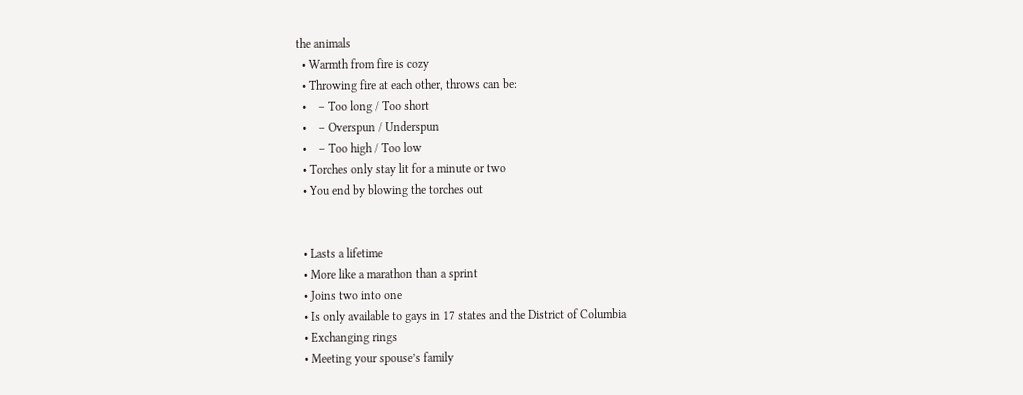the animals
  • Warmth from fire is cozy
  • Throwing fire at each other, throws can be:
  •    – Too long / Too short
  •    – Overspun / Underspun
  •    – Too high / Too low
  • Torches only stay lit for a minute or two
  • You end by blowing the torches out


  • Lasts a lifetime
  • More like a marathon than a sprint
  • Joins two into one
  • Is only available to gays in 17 states and the District of Columbia
  • Exchanging rings
  • Meeting your spouse’s family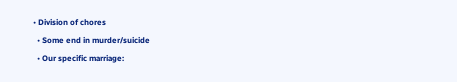• Division of chores
  • Some end in murder/suicide
  • Our specific marriage: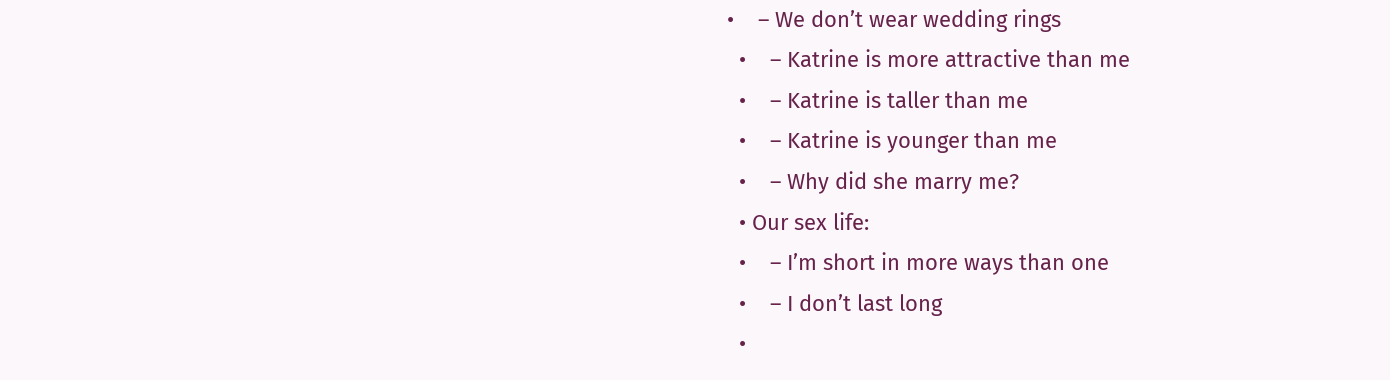•    – We don’t wear wedding rings
  •    – Katrine is more attractive than me
  •    – Katrine is taller than me
  •    – Katrine is younger than me
  •    – Why did she marry me?
  • Our sex life:
  •    – I’m short in more ways than one
  •    – I don’t last long
  •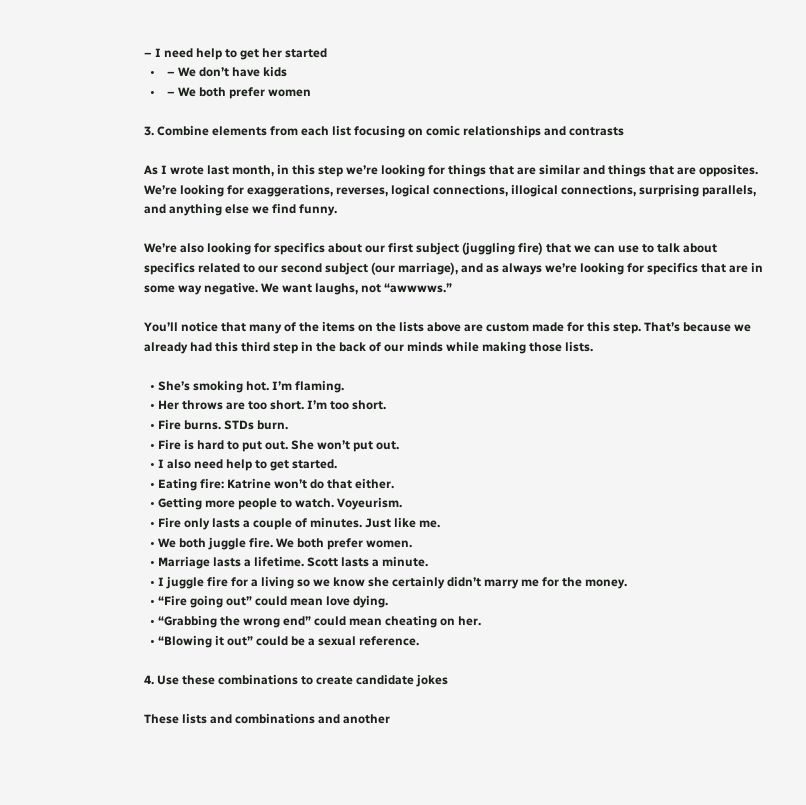– I need help to get her started
  •    – We don’t have kids
  •    – We both prefer women

3. Combine elements from each list focusing on comic relationships and contrasts

As I wrote last month, in this step we’re looking for things that are similar and things that are opposites. We’re looking for exaggerations, reverses, logical connections, illogical connections, surprising parallels, and anything else we find funny.

We’re also looking for specifics about our first subject (juggling fire) that we can use to talk about specifics related to our second subject (our marriage), and as always we’re looking for specifics that are in some way negative. We want laughs, not “awwwws.”

You’ll notice that many of the items on the lists above are custom made for this step. That’s because we already had this third step in the back of our minds while making those lists.

  • She’s smoking hot. I’m flaming.
  • Her throws are too short. I’m too short.
  • Fire burns. STDs burn.
  • Fire is hard to put out. She won’t put out.
  • I also need help to get started.
  • Eating fire: Katrine won’t do that either.
  • Getting more people to watch. Voyeurism.
  • Fire only lasts a couple of minutes. Just like me.
  • We both juggle fire. We both prefer women.
  • Marriage lasts a lifetime. Scott lasts a minute.
  • I juggle fire for a living so we know she certainly didn’t marry me for the money.
  • “Fire going out” could mean love dying.
  • “Grabbing the wrong end” could mean cheating on her.
  • “Blowing it out” could be a sexual reference.

4. Use these combinations to create candidate jokes

These lists and combinations and another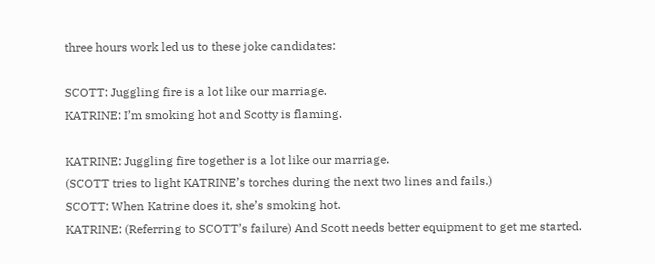three hours work led us to these joke candidates:

SCOTT: Juggling fire is a lot like our marriage.
KATRINE: I’m smoking hot and Scotty is flaming.

KATRINE: Juggling fire together is a lot like our marriage.
(SCOTT tries to light KATRINE’s torches during the next two lines and fails.)
SCOTT: When Katrine does it, she’s smoking hot.
KATRINE: (Referring to SCOTT’s failure) And Scott needs better equipment to get me started.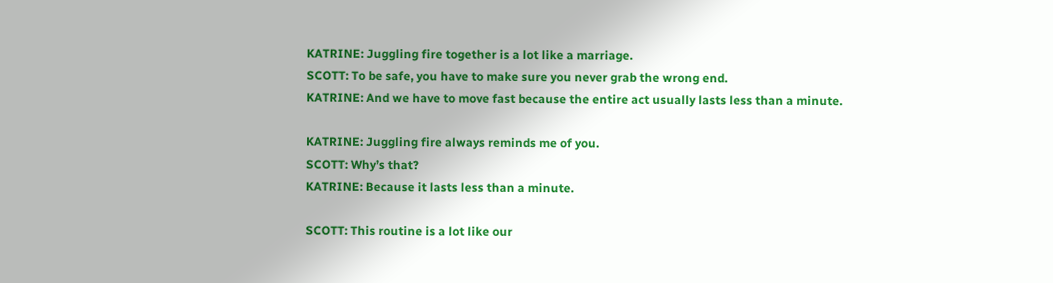KATRINE: Juggling fire together is a lot like a marriage.
SCOTT: To be safe, you have to make sure you never grab the wrong end.
KATRINE: And we have to move fast because the entire act usually lasts less than a minute.

KATRINE: Juggling fire always reminds me of you.
SCOTT: Why’s that?
KATRINE: Because it lasts less than a minute.

SCOTT: This routine is a lot like our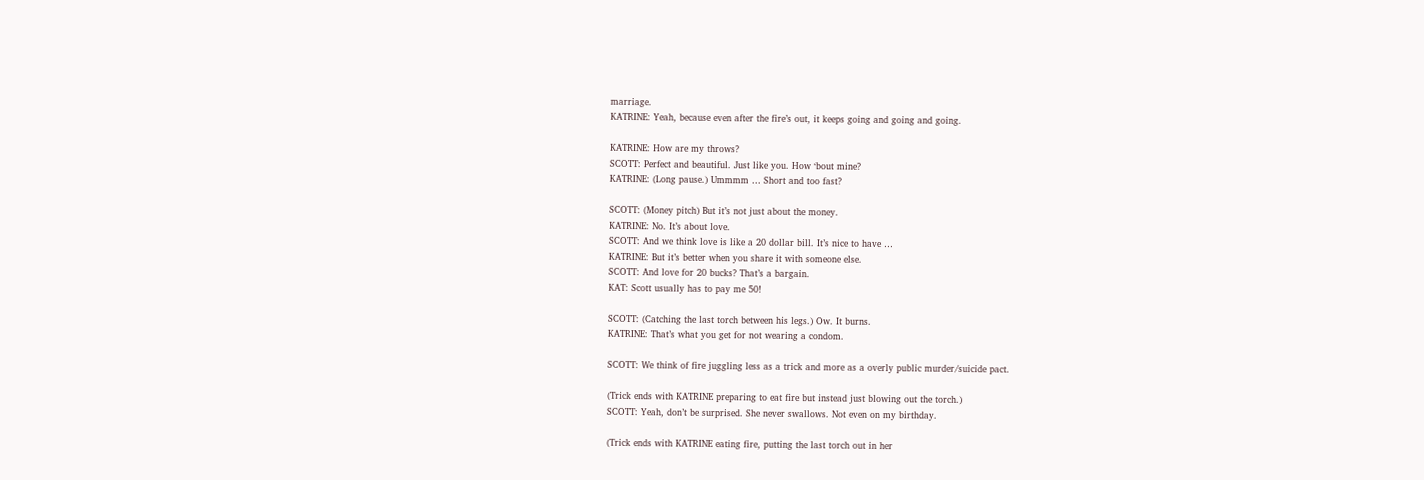marriage.
KATRINE: Yeah, because even after the fire’s out, it keeps going and going and going.

KATRINE: How are my throws?
SCOTT: Perfect and beautiful. Just like you. How ‘bout mine?
KATRINE: (Long pause.) Ummmm … Short and too fast?

SCOTT: (Money pitch) But it’s not just about the money.
KATRINE: No. It’s about love.
SCOTT: And we think love is like a 20 dollar bill. It’s nice to have …
KATRINE: But it’s better when you share it with someone else.
SCOTT: And love for 20 bucks? That’s a bargain.
KAT: Scott usually has to pay me 50!

SCOTT: (Catching the last torch between his legs.) Ow. It burns.
KATRINE: That’s what you get for not wearing a condom.

SCOTT: We think of fire juggling less as a trick and more as a overly public murder/suicide pact.

(Trick ends with KATRINE preparing to eat fire but instead just blowing out the torch.)
SCOTT: Yeah, don’t be surprised. She never swallows. Not even on my birthday.

(Trick ends with KATRINE eating fire, putting the last torch out in her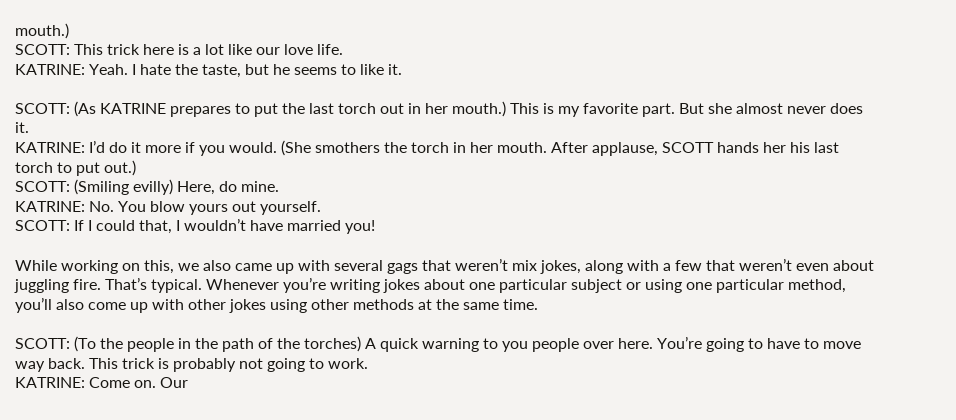mouth.)
SCOTT: This trick here is a lot like our love life.
KATRINE: Yeah. I hate the taste, but he seems to like it.

SCOTT: (As KATRINE prepares to put the last torch out in her mouth.) This is my favorite part. But she almost never does it.
KATRINE: I’d do it more if you would. (She smothers the torch in her mouth. After applause, SCOTT hands her his last torch to put out.)
SCOTT: (Smiling evilly) Here, do mine.
KATRINE: No. You blow yours out yourself.
SCOTT: If I could that, I wouldn’t have married you!

While working on this, we also came up with several gags that weren’t mix jokes, along with a few that weren’t even about juggling fire. That’s typical. Whenever you’re writing jokes about one particular subject or using one particular method, you’ll also come up with other jokes using other methods at the same time.

SCOTT: (To the people in the path of the torches) A quick warning to you people over here. You’re going to have to move way back. This trick is probably not going to work.
KATRINE: Come on. Our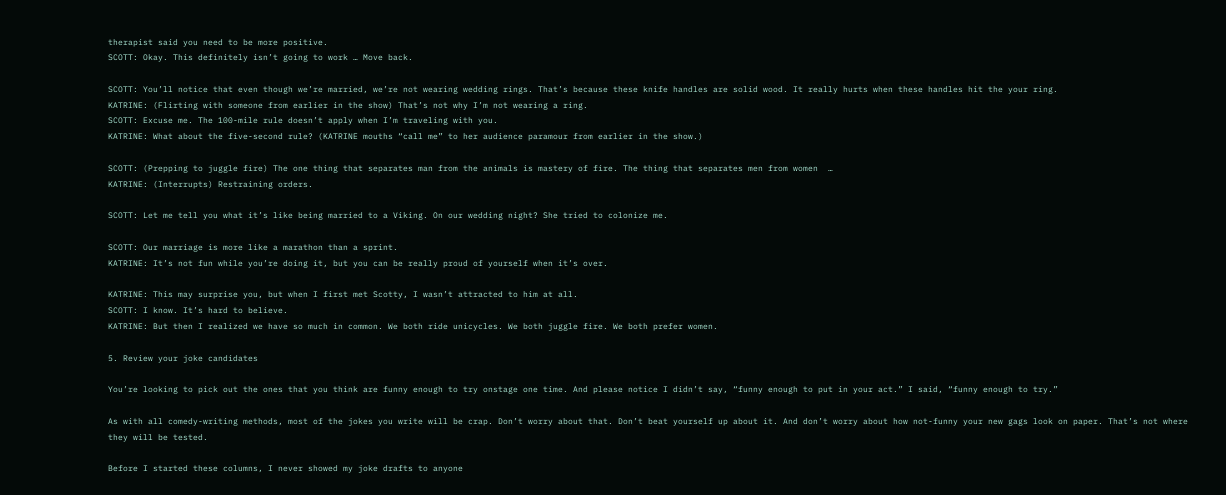therapist said you need to be more positive.
SCOTT: Okay. This definitely isn’t going to work … Move back.

SCOTT: You’ll notice that even though we’re married, we’re not wearing wedding rings. That’s because these knife handles are solid wood. It really hurts when these handles hit the your ring.
KATRINE: (Flirting with someone from earlier in the show) That’s not why I’m not wearing a ring.
SCOTT: Excuse me. The 100-mile rule doesn’t apply when I’m traveling with you.
KATRINE: What about the five-second rule? (KATRINE mouths “call me” to her audience paramour from earlier in the show.)

SCOTT: (Prepping to juggle fire) The one thing that separates man from the animals is mastery of fire. The thing that separates men from women  …
KATRINE: (Interrupts) Restraining orders.

SCOTT: Let me tell you what it’s like being married to a Viking. On our wedding night? She tried to colonize me.

SCOTT: Our marriage is more like a marathon than a sprint.
KATRINE: It’s not fun while you’re doing it, but you can be really proud of yourself when it’s over.

KATRINE: This may surprise you, but when I first met Scotty, I wasn’t attracted to him at all.
SCOTT: I know. It’s hard to believe.
KATRINE: But then I realized we have so much in common. We both ride unicycles. We both juggle fire. We both prefer women.

5. Review your joke candidates

You’re looking to pick out the ones that you think are funny enough to try onstage one time. And please notice I didn’t say, “funny enough to put in your act.” I said, “funny enough to try.”

As with all comedy-writing methods, most of the jokes you write will be crap. Don’t worry about that. Don’t beat yourself up about it. And don’t worry about how not-funny your new gags look on paper. That’s not where they will be tested.

Before I started these columns, I never showed my joke drafts to anyone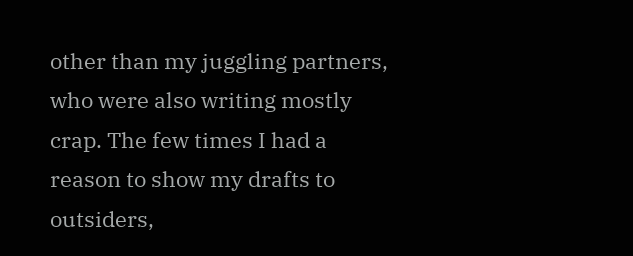other than my juggling partners, who were also writing mostly crap. The few times I had a reason to show my drafts to outsiders,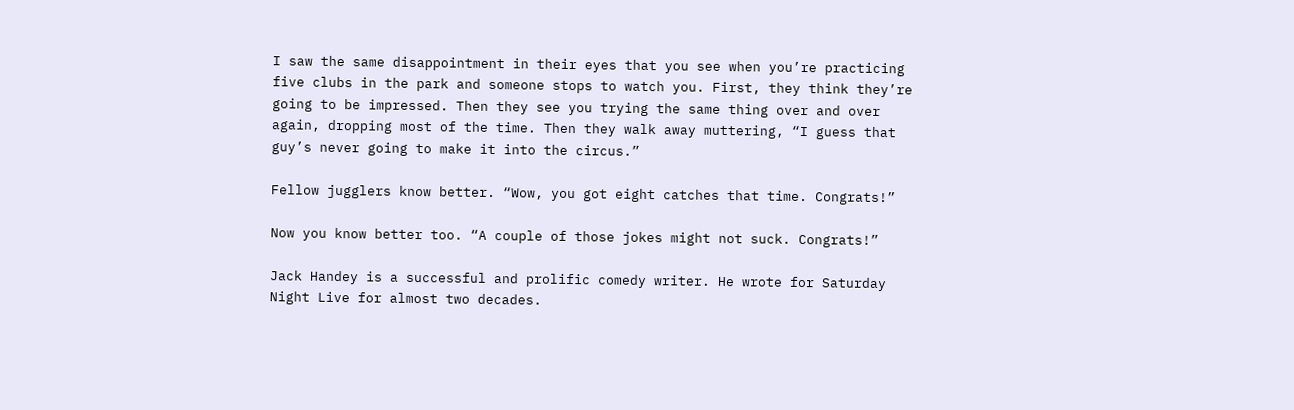I saw the same disappointment in their eyes that you see when you’re practicing five clubs in the park and someone stops to watch you. First, they think they’re going to be impressed. Then they see you trying the same thing over and over again, dropping most of the time. Then they walk away muttering, “I guess that guy’s never going to make it into the circus.”

Fellow jugglers know better. “Wow, you got eight catches that time. Congrats!”

Now you know better too. “A couple of those jokes might not suck. Congrats!”

Jack Handey is a successful and prolific comedy writer. He wrote for Saturday Night Live for almost two decades.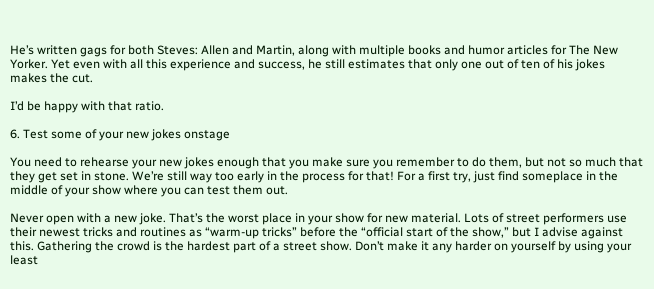He’s written gags for both Steves: Allen and Martin, along with multiple books and humor articles for The New Yorker. Yet even with all this experience and success, he still estimates that only one out of ten of his jokes makes the cut.

I’d be happy with that ratio.

6. Test some of your new jokes onstage

You need to rehearse your new jokes enough that you make sure you remember to do them, but not so much that they get set in stone. We’re still way too early in the process for that! For a first try, just find someplace in the middle of your show where you can test them out.

Never open with a new joke. That’s the worst place in your show for new material. Lots of street performers use their newest tricks and routines as “warm-up tricks” before the “official start of the show,” but I advise against this. Gathering the crowd is the hardest part of a street show. Don’t make it any harder on yourself by using your least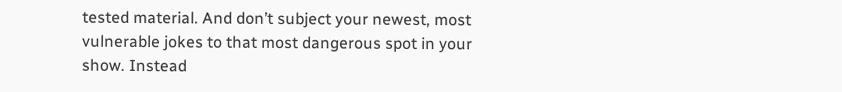tested material. And don’t subject your newest, most vulnerable jokes to that most dangerous spot in your show. Instead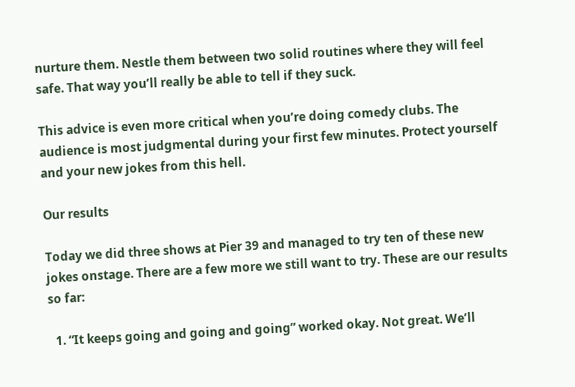nurture them. Nestle them between two solid routines where they will feel safe. That way you’ll really be able to tell if they suck.

This advice is even more critical when you’re doing comedy clubs. The audience is most judgmental during your first few minutes. Protect yourself and your new jokes from this hell.

Our results

Today we did three shows at Pier 39 and managed to try ten of these new jokes onstage. There are a few more we still want to try. These are our results so far:

  1. “It keeps going and going and going” worked okay. Not great. We’ll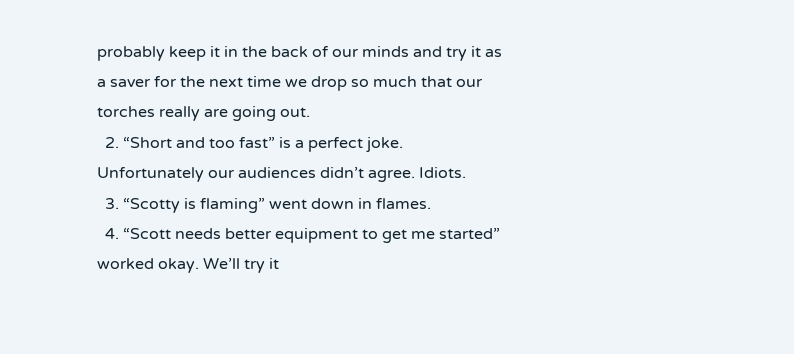probably keep it in the back of our minds and try it as a saver for the next time we drop so much that our torches really are going out.
  2. “Short and too fast” is a perfect joke. Unfortunately our audiences didn’t agree. Idiots.
  3. “Scotty is flaming” went down in flames.
  4. “Scott needs better equipment to get me started” worked okay. We’ll try it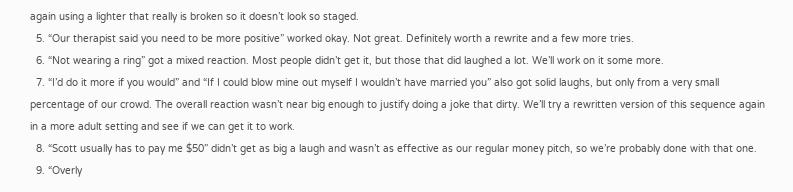again using a lighter that really is broken so it doesn’t look so staged.
  5. “Our therapist said you need to be more positive” worked okay. Not great. Definitely worth a rewrite and a few more tries.
  6. “Not wearing a ring” got a mixed reaction. Most people didn’t get it, but those that did laughed a lot. We’ll work on it some more.
  7. “I’d do it more if you would” and “If I could blow mine out myself I wouldn’t have married you” also got solid laughs, but only from a very small percentage of our crowd. The overall reaction wasn’t near big enough to justify doing a joke that dirty. We’ll try a rewritten version of this sequence again in a more adult setting and see if we can get it to work.
  8. “Scott usually has to pay me $50” didn’t get as big a laugh and wasn’t as effective as our regular money pitch, so we’re probably done with that one.
  9. “Overly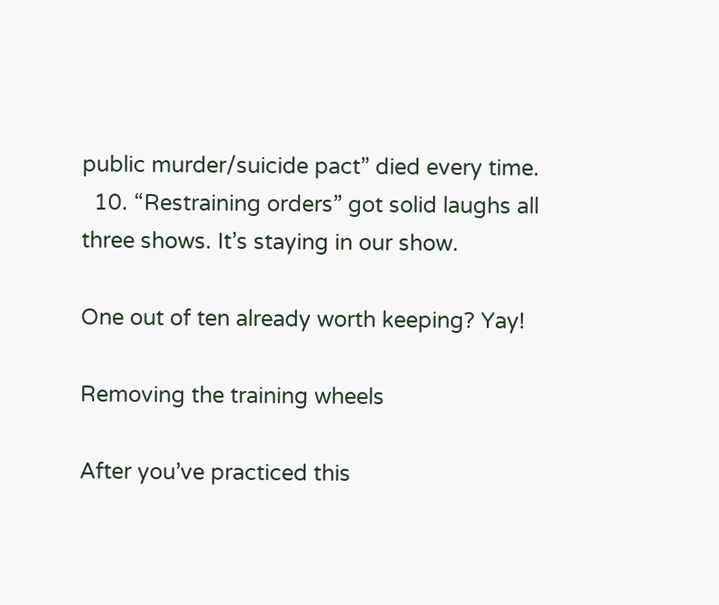public murder/suicide pact” died every time.
  10. “Restraining orders” got solid laughs all three shows. It’s staying in our show.

One out of ten already worth keeping? Yay!

Removing the training wheels

After you’ve practiced this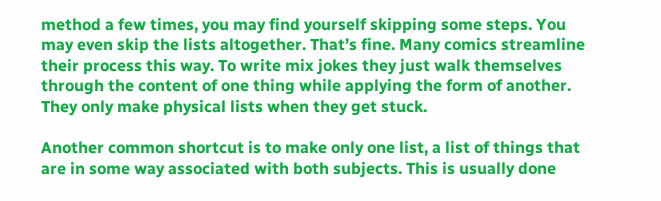method a few times, you may find yourself skipping some steps. You may even skip the lists altogether. That’s fine. Many comics streamline their process this way. To write mix jokes they just walk themselves through the content of one thing while applying the form of another. They only make physical lists when they get stuck.

Another common shortcut is to make only one list, a list of things that are in some way associated with both subjects. This is usually done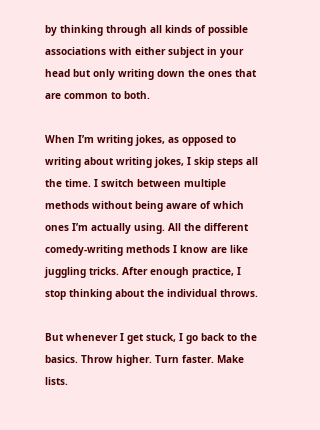by thinking through all kinds of possible associations with either subject in your head but only writing down the ones that are common to both.

When I’m writing jokes, as opposed to writing about writing jokes, I skip steps all the time. I switch between multiple methods without being aware of which ones I’m actually using. All the different comedy-writing methods I know are like juggling tricks. After enough practice, I stop thinking about the individual throws.

But whenever I get stuck, I go back to the basics. Throw higher. Turn faster. Make lists.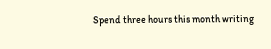Spend three hours this month writing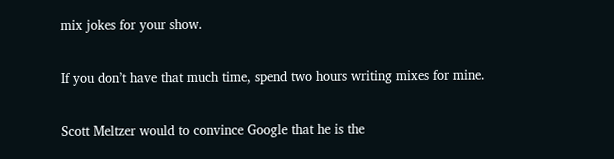mix jokes for your show.

If you don’t have that much time, spend two hours writing mixes for mine.

Scott Meltzer would to convince Google that he is the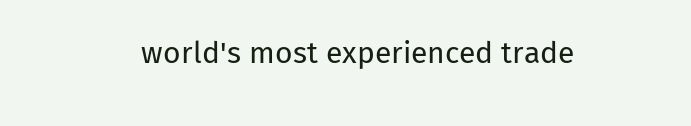world's most experienced trade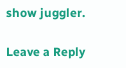show juggler.

Leave a Reply